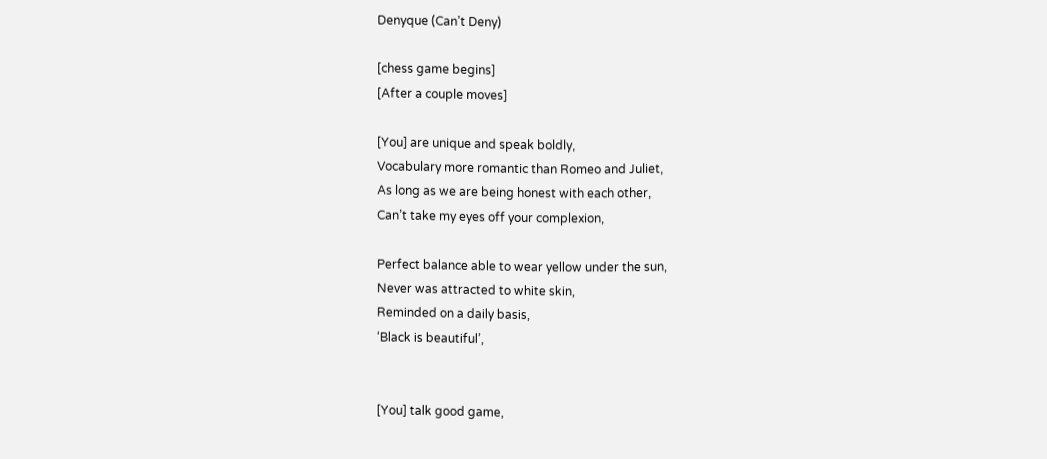Denyque (Can’t Deny)

[chess game begins]
[After a couple moves]

[You] are unique and speak boldly,
Vocabulary more romantic than Romeo and Juliet,
As long as we are being honest with each other,
Can’t take my eyes off your complexion,

Perfect balance able to wear yellow under the sun,
Never was attracted to white skin,
Reminded on a daily basis,
‘Black is beautiful’,


[You] talk good game,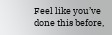Feel like you’ve done this before,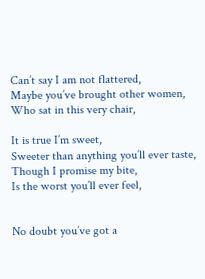Can’t say I am not flattered,
Maybe you’ve brought other women,
Who sat in this very chair,

It is true I’m sweet,
Sweeter than anything you’ll ever taste,
Though I promise my bite,
Is the worst you’ll ever feel,


No doubt you’ve got a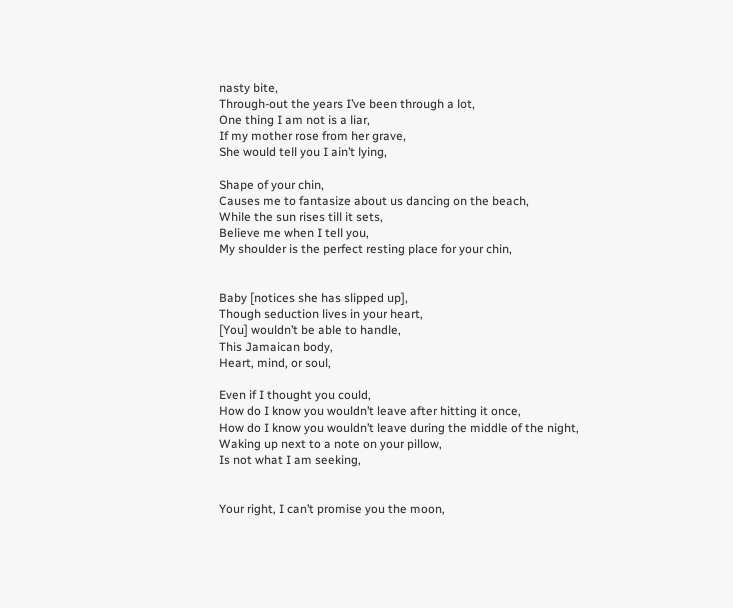nasty bite,
Through-out the years I’ve been through a lot,
One thing I am not is a liar,
If my mother rose from her grave,
She would tell you I ain’t lying,

Shape of your chin,
Causes me to fantasize about us dancing on the beach,
While the sun rises till it sets,
Believe me when I tell you,
My shoulder is the perfect resting place for your chin,


Baby [notices she has slipped up],
Though seduction lives in your heart,
[You] wouldn’t be able to handle,
This Jamaican body,
Heart, mind, or soul,

Even if I thought you could,
How do I know you wouldn’t leave after hitting it once,
How do I know you wouldn’t leave during the middle of the night,
Waking up next to a note on your pillow,
Is not what I am seeking,


Your right, I can’t promise you the moon,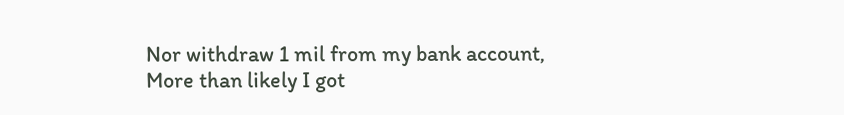Nor withdraw 1 mil from my bank account,
More than likely I got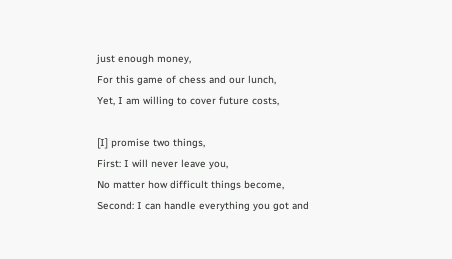just enough money,
For this game of chess and our lunch,
Yet, I am willing to cover future costs,

[I] promise two things,
First: I will never leave you,
No matter how difficult things become,
Second: I can handle everything you got and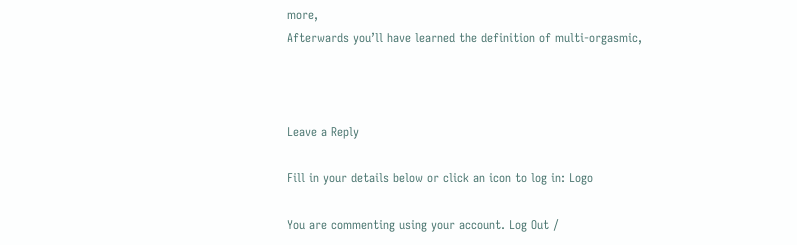more,
Afterwards you’ll have learned the definition of multi-orgasmic,



Leave a Reply

Fill in your details below or click an icon to log in: Logo

You are commenting using your account. Log Out /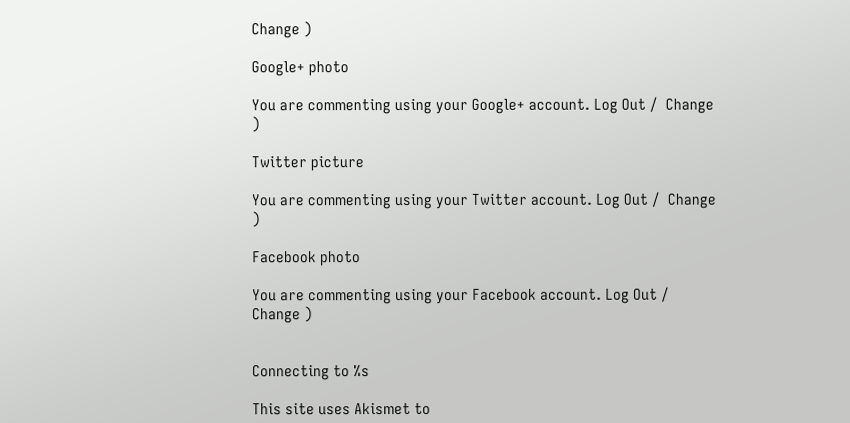Change )

Google+ photo

You are commenting using your Google+ account. Log Out /  Change )

Twitter picture

You are commenting using your Twitter account. Log Out /  Change )

Facebook photo

You are commenting using your Facebook account. Log Out /  Change )


Connecting to %s

This site uses Akismet to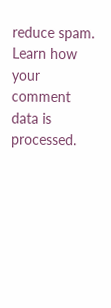reduce spam. Learn how your comment data is processed.